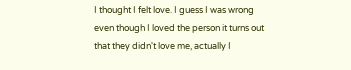I thought I felt love. I guess I was wrong even though I loved the person it turns out that they didn't love me, actually I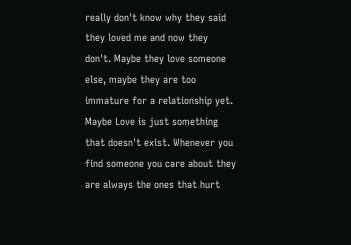really don't know why they said they loved me and now they don't. Maybe they love someone else, maybe they are too immature for a relationship yet. Maybe Love is just something that doesn't exist. Whenever you find someone you care about they are always the ones that hurt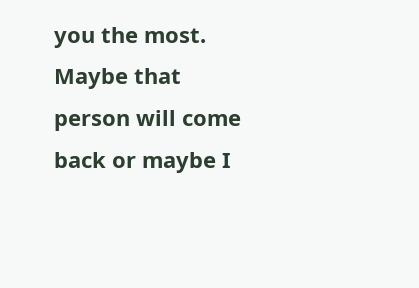you the most. Maybe that person will come back or maybe I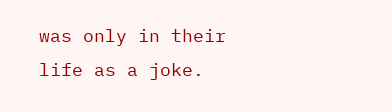was only in their life as a joke.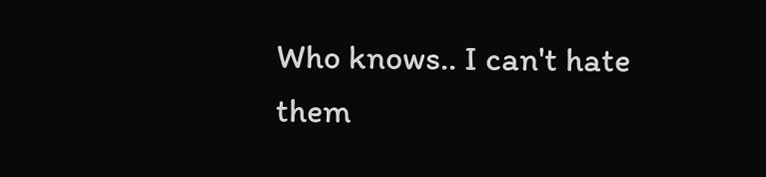Who knows.. I can't hate them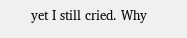yet I still cried. Why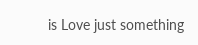is Love just something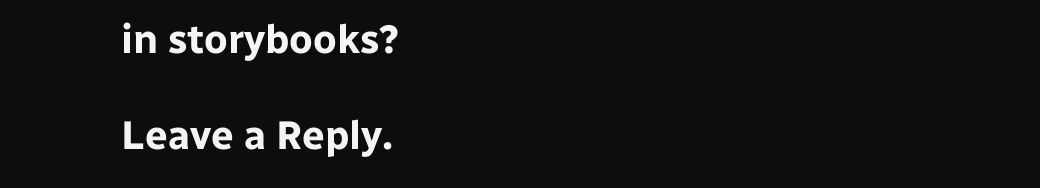in storybooks?

Leave a Reply.